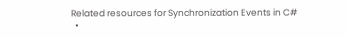Related resources for Synchronization Events in C#
  •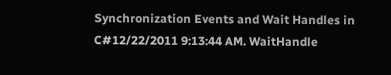Synchronization Events and Wait Handles in C#12/22/2011 9:13:44 AM. WaitHandle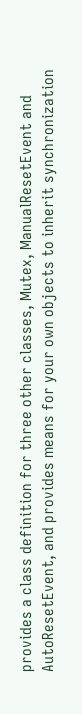provides a class definition for three other classes, Mutex, ManualResetEvent and AutoResetEvent, and provides means for your own objects to inherit synchronization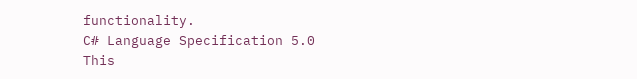functionality.
C# Language Specification 5.0
This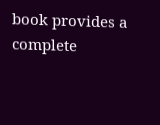book provides a complete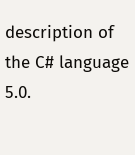description of the C# language 5.0.